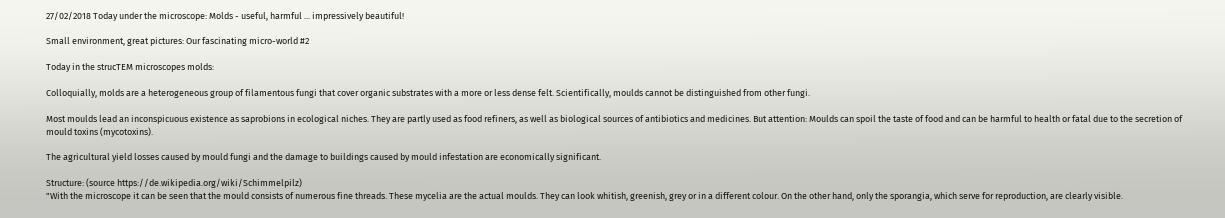27/02/2018 Today under the microscope: Molds - useful, harmful ... impressively beautiful!

Small environment, great pictures: Our fascinating micro-world #2

Today in the strucTEM microscopes molds:

Colloquially, molds are a heterogeneous group of filamentous fungi that cover organic substrates with a more or less dense felt. Scientifically, moulds cannot be distinguished from other fungi.

Most moulds lead an inconspicuous existence as saprobions in ecological niches. They are partly used as food refiners, as well as biological sources of antibiotics and medicines. But attention: Moulds can spoil the taste of food and can be harmful to health or fatal due to the secretion of mould toxins (mycotoxins).

The agricultural yield losses caused by mould fungi and the damage to buildings caused by mould infestation are economically significant.

Structure: (source https://de.wikipedia.org/wiki/Schimmelpilz)
"With the microscope it can be seen that the mould consists of numerous fine threads. These mycelia are the actual moulds. They can look whitish, greenish, grey or in a different colour. On the other hand, only the sporangia, which serve for reproduction, are clearly visible.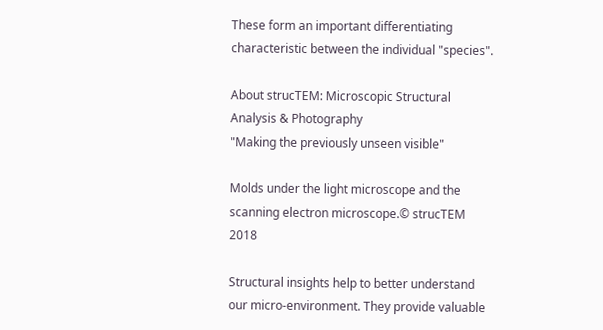These form an important differentiating characteristic between the individual "species".

About strucTEM: Microscopic Structural Analysis & Photography
"Making the previously unseen visible"

Molds under the light microscope and the scanning electron microscope.© strucTEM 2018

Structural insights help to better understand our micro-environment. They provide valuable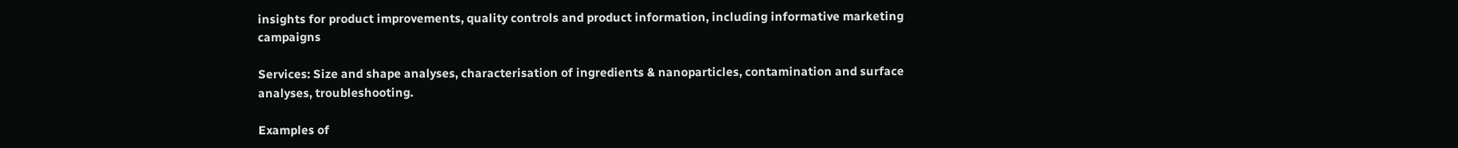insights for product improvements, quality controls and product information, including informative marketing campaigns

Services: Size and shape analyses, characterisation of ingredients & nanoparticles, contamination and surface analyses, troubleshooting.

Examples of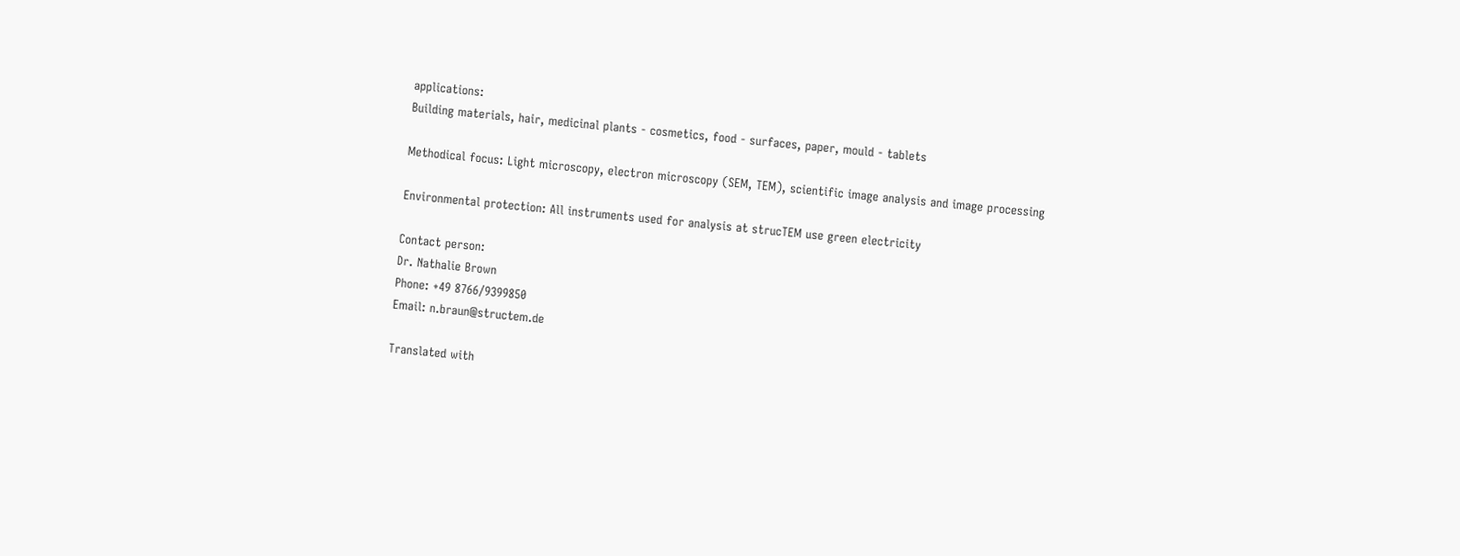applications:
Building materials, hair, medicinal plants - cosmetics, food - surfaces, paper, mould - tablets

Methodical focus: Light microscopy, electron microscopy (SEM, TEM), scientific image analysis and image processing

Environmental protection: All instruments used for analysis at strucTEM use green electricity

Contact person:
Dr. Nathalie Brown
Phone: +49 8766/9399850
Email: n.braun@structem.de

Translated with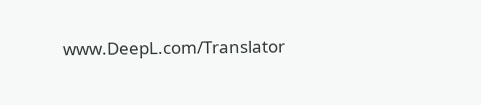www.DeepL.com/Translator